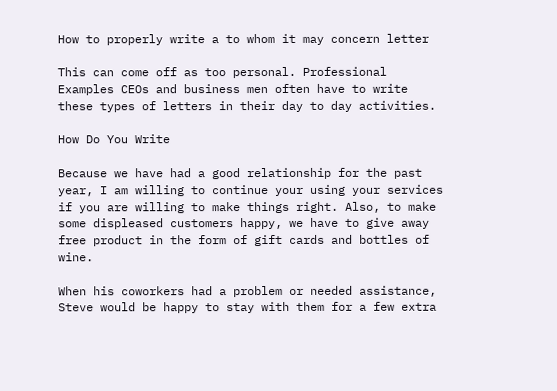How to properly write a to whom it may concern letter

This can come off as too personal. Professional Examples CEOs and business men often have to write these types of letters in their day to day activities.

How Do You Write

Because we have had a good relationship for the past year, I am willing to continue your using your services if you are willing to make things right. Also, to make some displeased customers happy, we have to give away free product in the form of gift cards and bottles of wine.

When his coworkers had a problem or needed assistance, Steve would be happy to stay with them for a few extra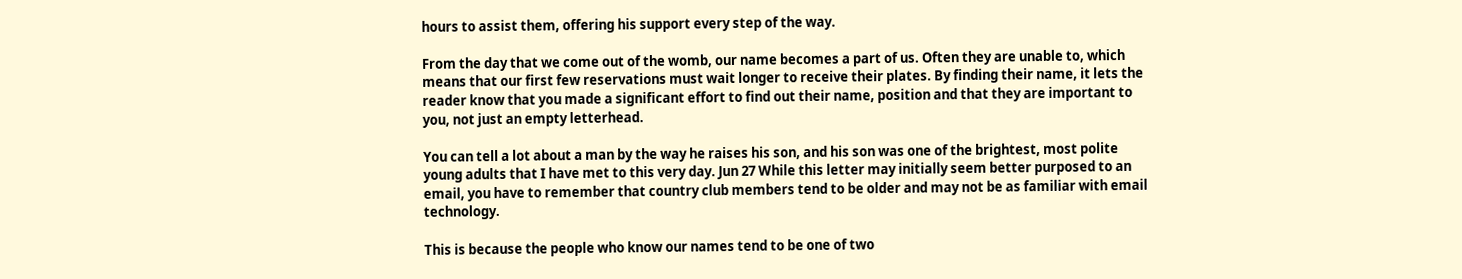hours to assist them, offering his support every step of the way.

From the day that we come out of the womb, our name becomes a part of us. Often they are unable to, which means that our first few reservations must wait longer to receive their plates. By finding their name, it lets the reader know that you made a significant effort to find out their name, position and that they are important to you, not just an empty letterhead.

You can tell a lot about a man by the way he raises his son, and his son was one of the brightest, most polite young adults that I have met to this very day. Jun 27 While this letter may initially seem better purposed to an email, you have to remember that country club members tend to be older and may not be as familiar with email technology.

This is because the people who know our names tend to be one of two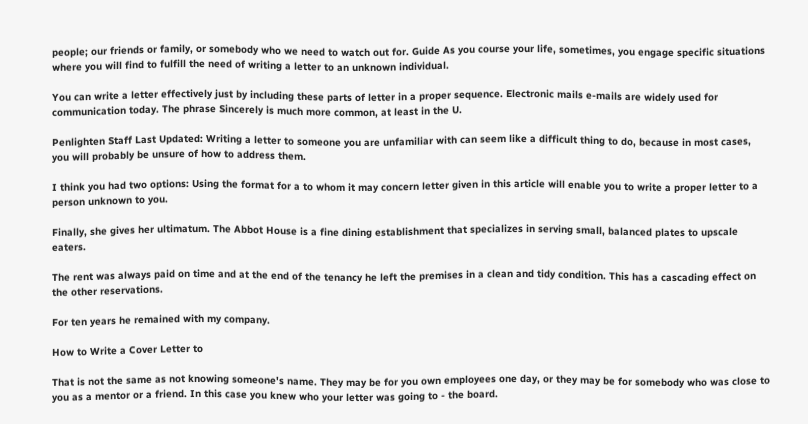people; our friends or family, or somebody who we need to watch out for. Guide As you course your life, sometimes, you engage specific situations where you will find to fulfill the need of writing a letter to an unknown individual.

You can write a letter effectively just by including these parts of letter in a proper sequence. Electronic mails e-mails are widely used for communication today. The phrase Sincerely is much more common, at least in the U.

Penlighten Staff Last Updated: Writing a letter to someone you are unfamiliar with can seem like a difficult thing to do, because in most cases, you will probably be unsure of how to address them.

I think you had two options: Using the format for a to whom it may concern letter given in this article will enable you to write a proper letter to a person unknown to you.

Finally, she gives her ultimatum. The Abbot House is a fine dining establishment that specializes in serving small, balanced plates to upscale eaters.

The rent was always paid on time and at the end of the tenancy he left the premises in a clean and tidy condition. This has a cascading effect on the other reservations.

For ten years he remained with my company.

How to Write a Cover Letter to

That is not the same as not knowing someone's name. They may be for you own employees one day, or they may be for somebody who was close to you as a mentor or a friend. In this case you knew who your letter was going to - the board.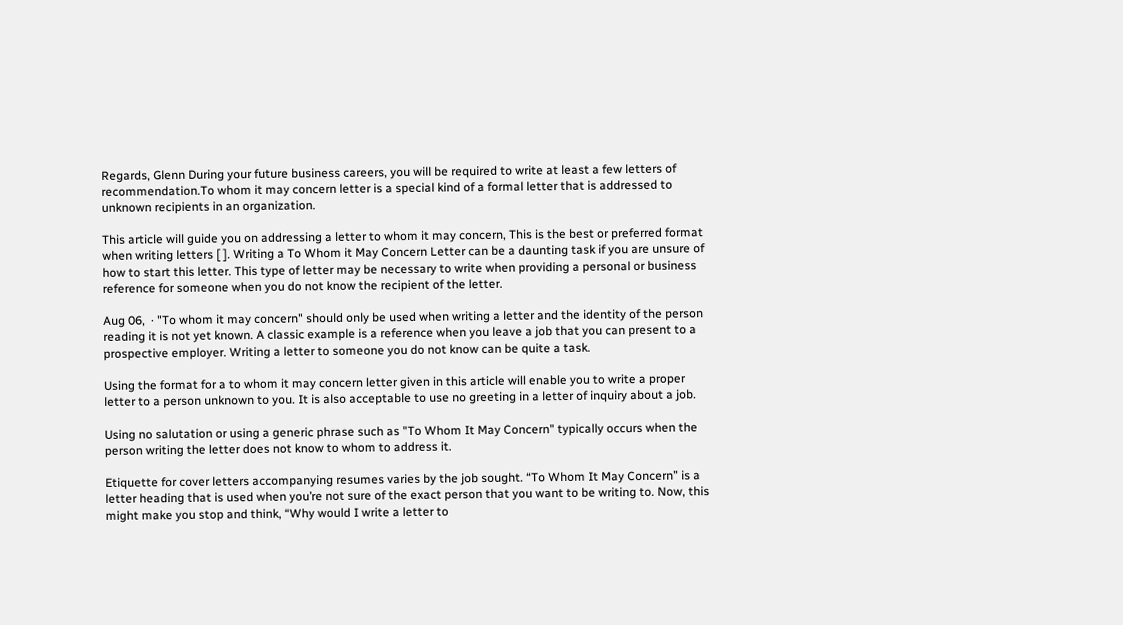Regards, Glenn During your future business careers, you will be required to write at least a few letters of recommendation.To whom it may concern letter is a special kind of a formal letter that is addressed to unknown recipients in an organization.

This article will guide you on addressing a letter to whom it may concern, This is the best or preferred format when writing letters [ ]. Writing a To Whom it May Concern Letter can be a daunting task if you are unsure of how to start this letter. This type of letter may be necessary to write when providing a personal or business reference for someone when you do not know the recipient of the letter.

Aug 06,  · "To whom it may concern" should only be used when writing a letter and the identity of the person reading it is not yet known. A classic example is a reference when you leave a job that you can present to a prospective employer. Writing a letter to someone you do not know can be quite a task.

Using the format for a to whom it may concern letter given in this article will enable you to write a proper letter to a person unknown to you. It is also acceptable to use no greeting in a letter of inquiry about a job.

Using no salutation or using a generic phrase such as "To Whom It May Concern" typically occurs when the person writing the letter does not know to whom to address it.

Etiquette for cover letters accompanying resumes varies by the job sought. “To Whom It May Concern” is a letter heading that is used when you’re not sure of the exact person that you want to be writing to. Now, this might make you stop and think, “Why would I write a letter to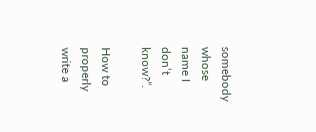somebody whose name I don’t know?”.

How to properly write a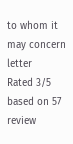to whom it may concern letter
Rated 3/5 based on 57 review